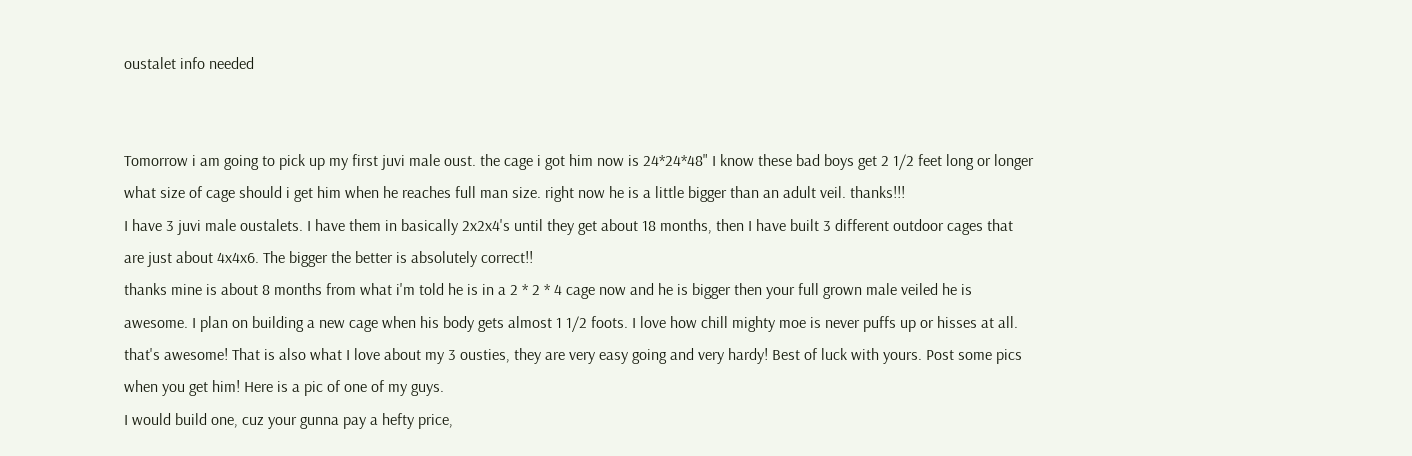oustalet info needed


Tomorrow i am going to pick up my first juvi male oust. the cage i got him now is 24*24*48" I know these bad boys get 2 1/2 feet long or longer what size of cage should i get him when he reaches full man size. right now he is a little bigger than an adult veil. thanks!!!
I have 3 juvi male oustalets. I have them in basically 2x2x4's until they get about 18 months, then I have built 3 different outdoor cages that are just about 4x4x6. The bigger the better is absolutely correct!!
thanks mine is about 8 months from what i'm told he is in a 2 * 2 * 4 cage now and he is bigger then your full grown male veiled he is awesome. I plan on building a new cage when his body gets almost 1 1/2 foots. I love how chill mighty moe is never puffs up or hisses at all.
that's awesome! That is also what I love about my 3 ousties, they are very easy going and very hardy! Best of luck with yours. Post some pics when you get him! Here is a pic of one of my guys.
I would build one, cuz your gunna pay a hefty price,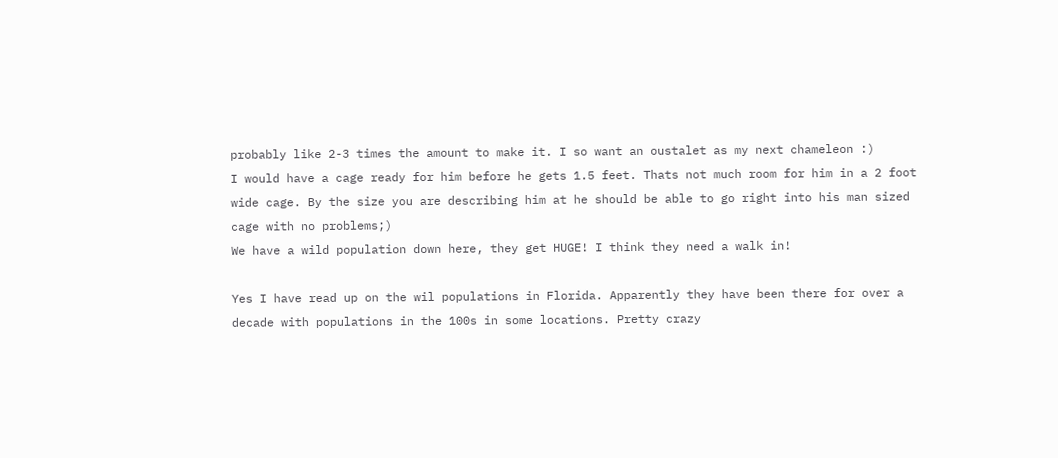probably like 2-3 times the amount to make it. I so want an oustalet as my next chameleon :)
I would have a cage ready for him before he gets 1.5 feet. Thats not much room for him in a 2 foot wide cage. By the size you are describing him at he should be able to go right into his man sized cage with no problems;)
We have a wild population down here, they get HUGE! I think they need a walk in!

Yes I have read up on the wil populations in Florida. Apparently they have been there for over a decade with populations in the 100s in some locations. Pretty crazy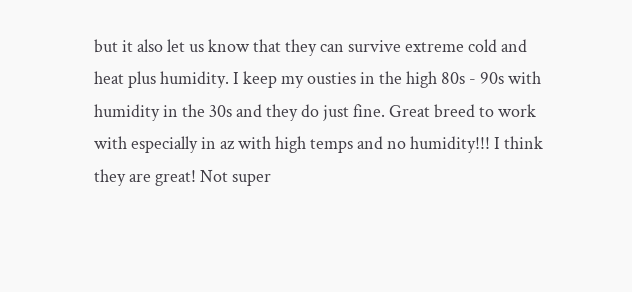but it also let us know that they can survive extreme cold and heat plus humidity. I keep my ousties in the high 80s - 90s with humidity in the 30s and they do just fine. Great breed to work with especially in az with high temps and no humidity!!! I think they are great! Not super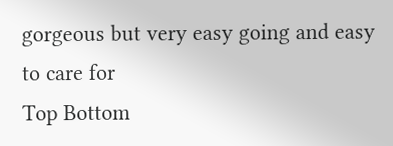gorgeous but very easy going and easy to care for
Top Bottom